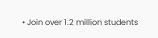• Join over 1.2 million students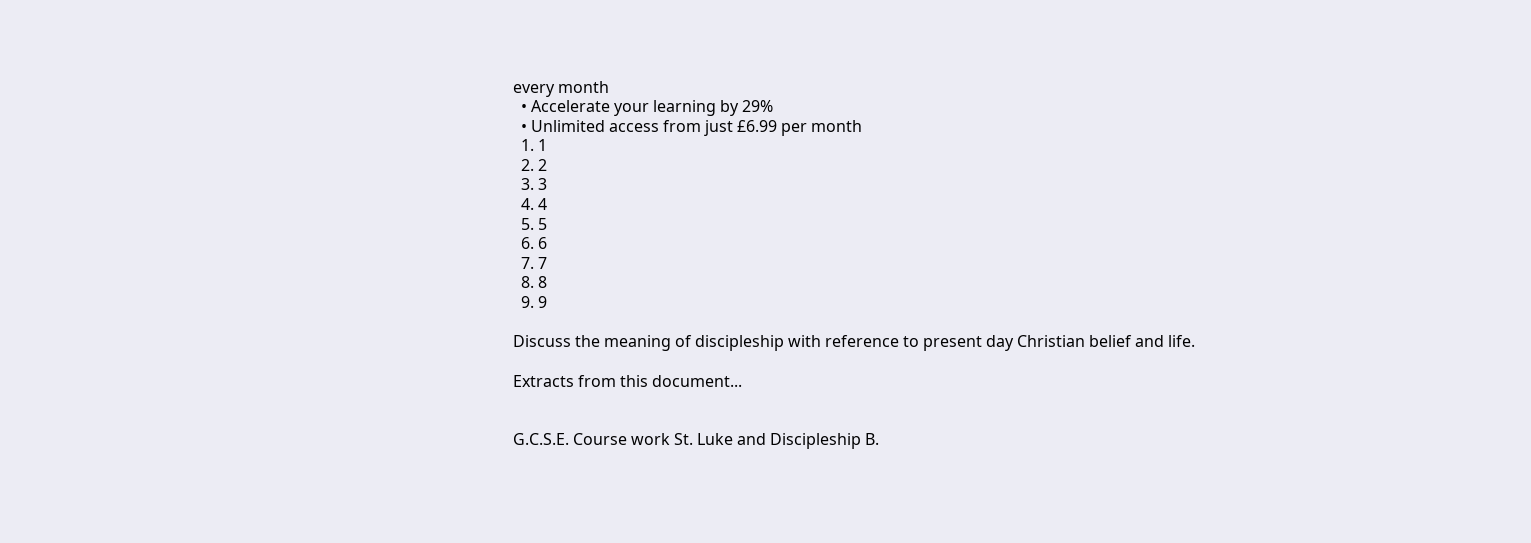every month
  • Accelerate your learning by 29%
  • Unlimited access from just £6.99 per month
  1. 1
  2. 2
  3. 3
  4. 4
  5. 5
  6. 6
  7. 7
  8. 8
  9. 9

Discuss the meaning of discipleship with reference to present day Christian belief and life.

Extracts from this document...


G.C.S.E. Course work St. Luke and Discipleship B.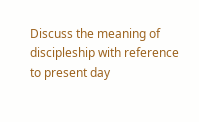Discuss the meaning of discipleship with reference to present day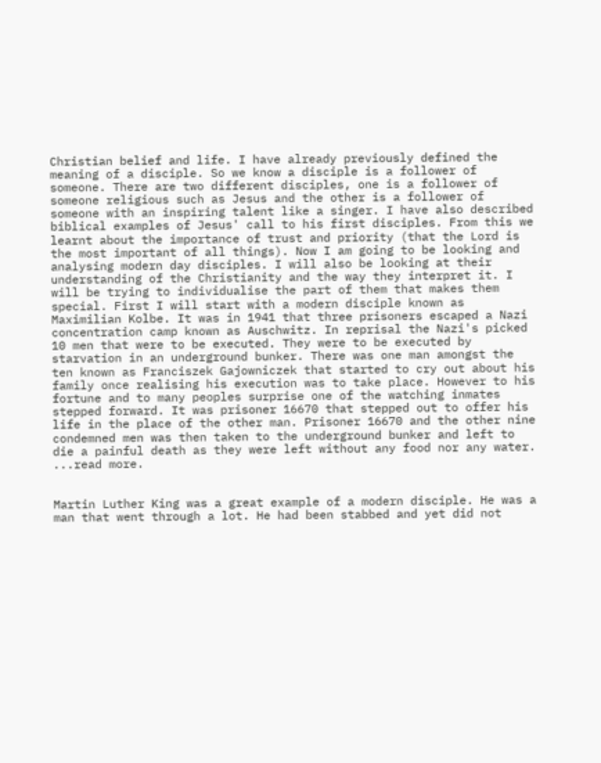Christian belief and life. I have already previously defined the meaning of a disciple. So we know a disciple is a follower of someone. There are two different disciples, one is a follower of someone religious such as Jesus and the other is a follower of someone with an inspiring talent like a singer. I have also described biblical examples of Jesus' call to his first disciples. From this we learnt about the importance of trust and priority (that the Lord is the most important of all things). Now I am going to be looking and analysing modern day disciples. I will also be looking at their understanding of the Christianity and the way they interpret it. I will be trying to individualise the part of them that makes them special. First I will start with a modern disciple known as Maximilian Kolbe. It was in 1941 that three prisoners escaped a Nazi concentration camp known as Auschwitz. In reprisal the Nazi's picked 10 men that were to be executed. They were to be executed by starvation in an underground bunker. There was one man amongst the ten known as Franciszek Gajowniczek that started to cry out about his family once realising his execution was to take place. However to his fortune and to many peoples surprise one of the watching inmates stepped forward. It was prisoner 16670 that stepped out to offer his life in the place of the other man. Prisoner 16670 and the other nine condemned men was then taken to the underground bunker and left to die a painful death as they were left without any food nor any water. ...read more.


Martin Luther King was a great example of a modern disciple. He was a man that went through a lot. He had been stabbed and yet did not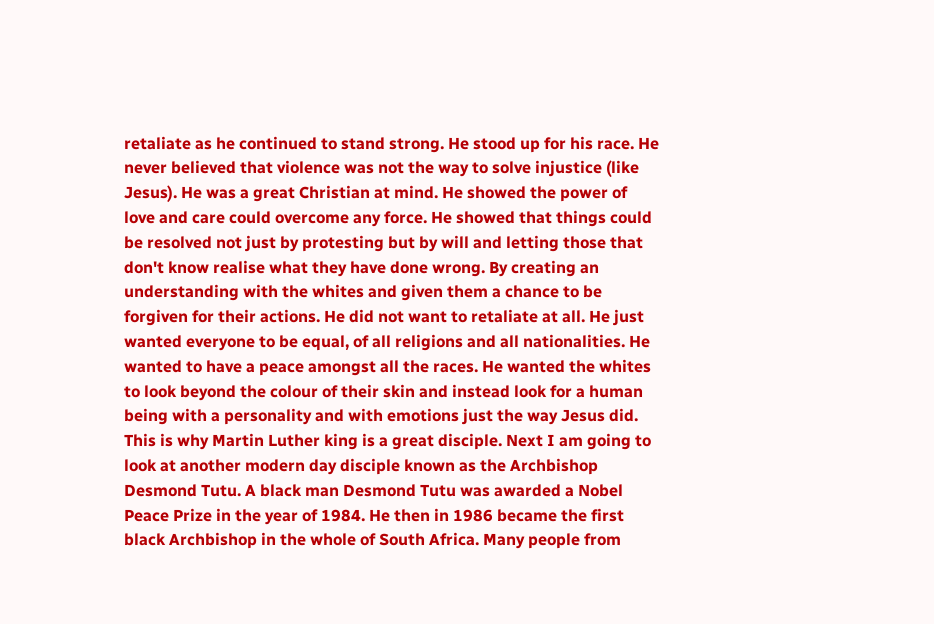retaliate as he continued to stand strong. He stood up for his race. He never believed that violence was not the way to solve injustice (like Jesus). He was a great Christian at mind. He showed the power of love and care could overcome any force. He showed that things could be resolved not just by protesting but by will and letting those that don't know realise what they have done wrong. By creating an understanding with the whites and given them a chance to be forgiven for their actions. He did not want to retaliate at all. He just wanted everyone to be equal, of all religions and all nationalities. He wanted to have a peace amongst all the races. He wanted the whites to look beyond the colour of their skin and instead look for a human being with a personality and with emotions just the way Jesus did. This is why Martin Luther king is a great disciple. Next I am going to look at another modern day disciple known as the Archbishop Desmond Tutu. A black man Desmond Tutu was awarded a Nobel Peace Prize in the year of 1984. He then in 1986 became the first black Archbishop in the whole of South Africa. Many people from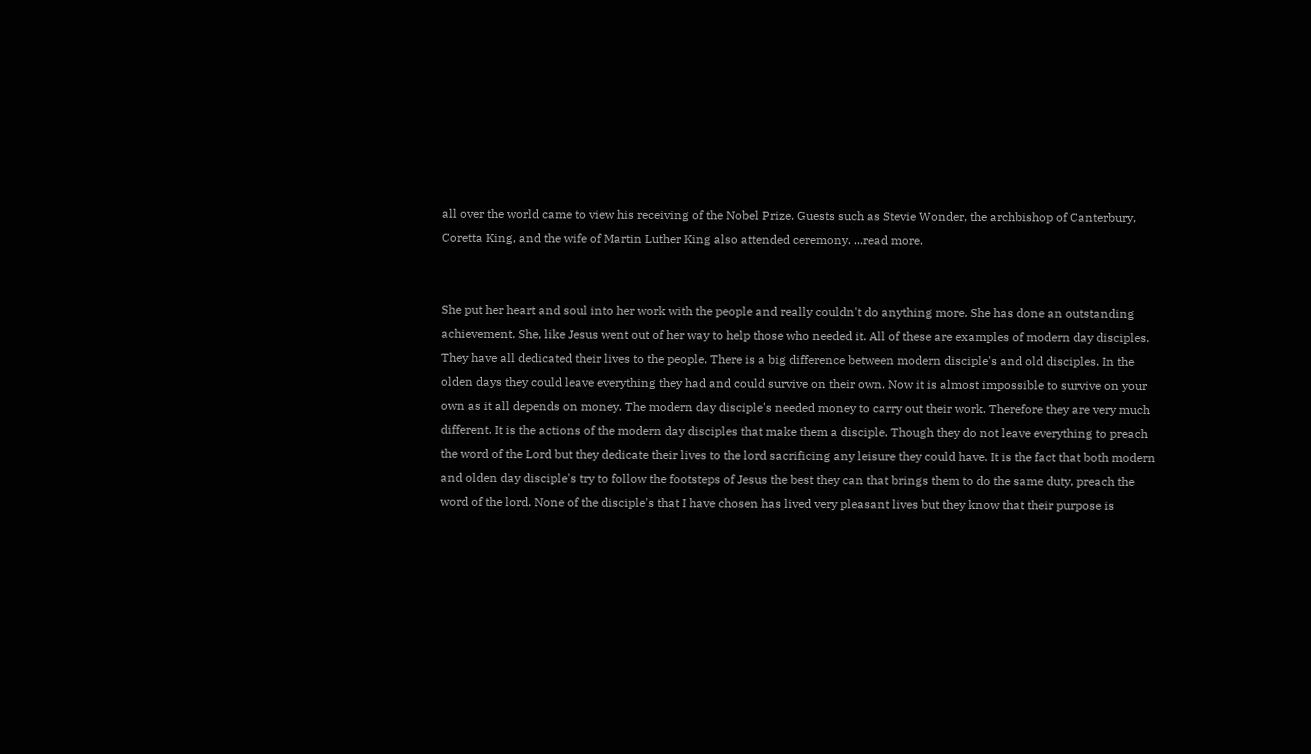all over the world came to view his receiving of the Nobel Prize. Guests such as Stevie Wonder, the archbishop of Canterbury, Coretta King, and the wife of Martin Luther King also attended ceremony. ...read more.


She put her heart and soul into her work with the people and really couldn't do anything more. She has done an outstanding achievement. She, like Jesus went out of her way to help those who needed it. All of these are examples of modern day disciples. They have all dedicated their lives to the people. There is a big difference between modern disciple's and old disciples. In the olden days they could leave everything they had and could survive on their own. Now it is almost impossible to survive on your own as it all depends on money. The modern day disciple's needed money to carry out their work. Therefore they are very much different. It is the actions of the modern day disciples that make them a disciple. Though they do not leave everything to preach the word of the Lord but they dedicate their lives to the lord sacrificing any leisure they could have. It is the fact that both modern and olden day disciple's try to follow the footsteps of Jesus the best they can that brings them to do the same duty, preach the word of the lord. None of the disciple's that I have chosen has lived very pleasant lives but they know that their purpose is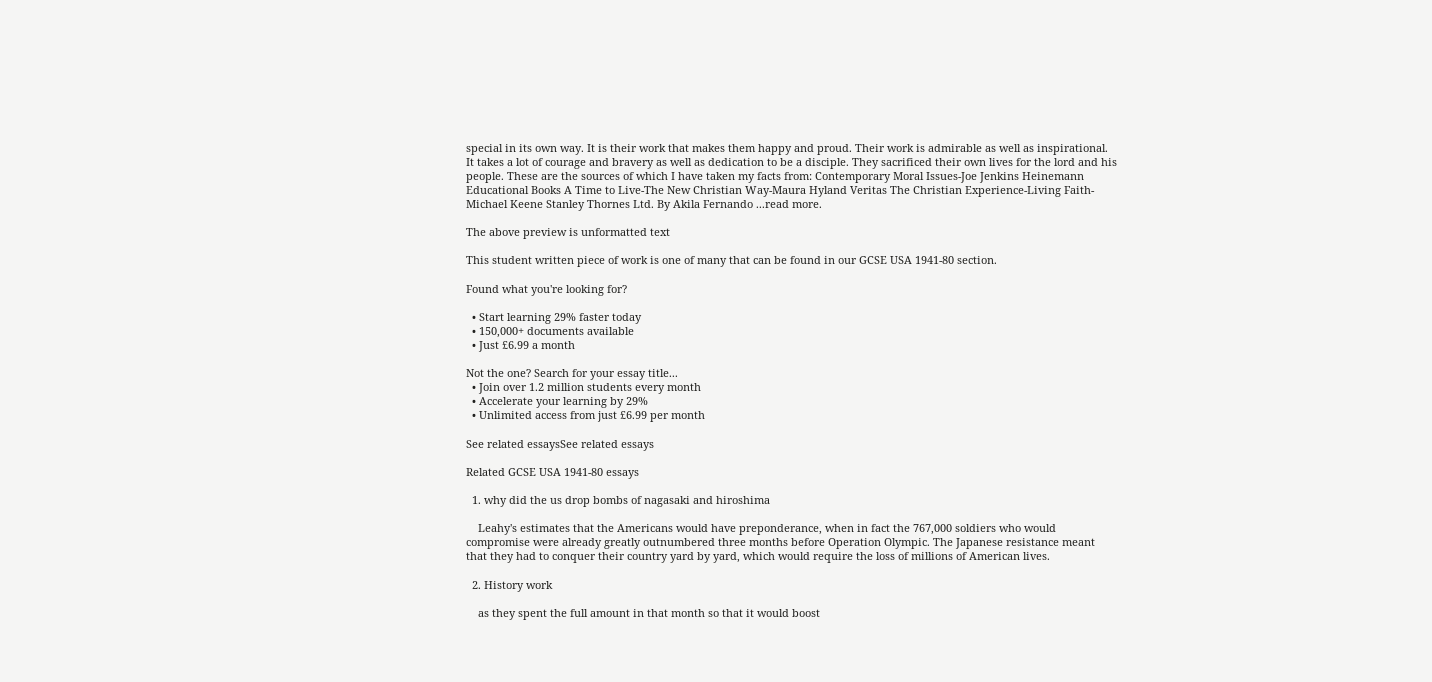special in its own way. It is their work that makes them happy and proud. Their work is admirable as well as inspirational. It takes a lot of courage and bravery as well as dedication to be a disciple. They sacrificed their own lives for the lord and his people. These are the sources of which I have taken my facts from: Contemporary Moral Issues-Joe Jenkins Heinemann Educational Books A Time to Live-The New Christian Way-Maura Hyland Veritas The Christian Experience-Living Faith-Michael Keene Stanley Thornes Ltd. By Akila Fernando ...read more.

The above preview is unformatted text

This student written piece of work is one of many that can be found in our GCSE USA 1941-80 section.

Found what you're looking for?

  • Start learning 29% faster today
  • 150,000+ documents available
  • Just £6.99 a month

Not the one? Search for your essay title...
  • Join over 1.2 million students every month
  • Accelerate your learning by 29%
  • Unlimited access from just £6.99 per month

See related essaysSee related essays

Related GCSE USA 1941-80 essays

  1. why did the us drop bombs of nagasaki and hiroshima

    Leahy's estimates that the Americans would have preponderance, when in fact the 767,000 soldiers who would compromise were already greatly outnumbered three months before Operation Olympic. The Japanese resistance meant that they had to conquer their country yard by yard, which would require the loss of millions of American lives.

  2. History work

    as they spent the full amount in that month so that it would boost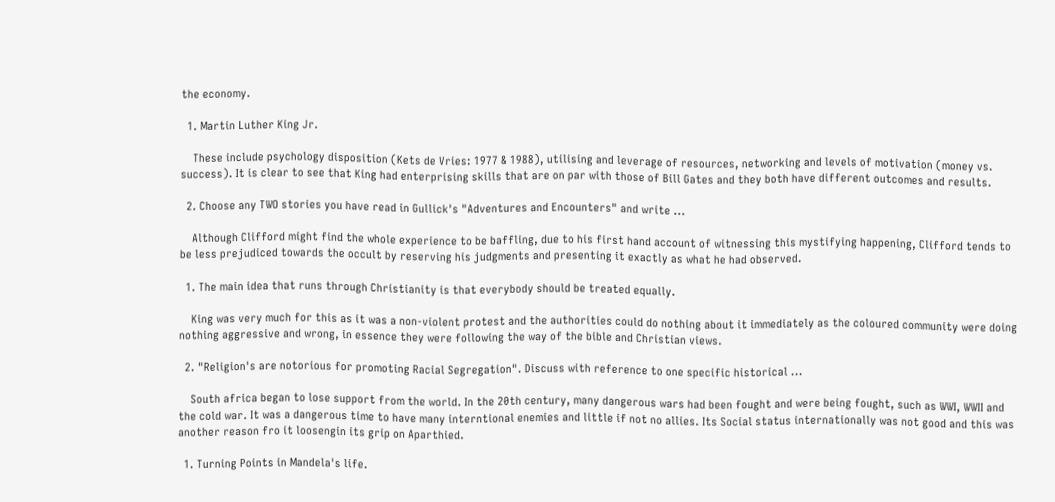the economy.

  1. Martin Luther King Jr.

    These include psychology disposition (Kets de Vries: 1977 & 1988), utilising and leverage of resources, networking and levels of motivation (money vs. success). It is clear to see that King had enterprising skills that are on par with those of Bill Gates and they both have different outcomes and results.

  2. Choose any TWO stories you have read in Gullick's "Adventures and Encounters" and write ...

    Although Clifford might find the whole experience to be baffling, due to his first hand account of witnessing this mystifying happening, Clifford tends to be less prejudiced towards the occult by reserving his judgments and presenting it exactly as what he had observed.

  1. The main idea that runs through Christianity is that everybody should be treated equally.

    King was very much for this as it was a non-violent protest and the authorities could do nothing about it immediately as the coloured community were doing nothing aggressive and wrong, in essence they were following the way of the bible and Christian views.

  2. "Religion's are notorious for promoting Racial Segregation". Discuss with reference to one specific historical ...

    South africa began to lose support from the world. In the 20th century, many dangerous wars had been fought and were being fought, such as WWI, WWII and the cold war. It was a dangerous time to have many interntional enemies and little if not no allies. Its Social status internationally was not good and this was another reason fro it loosengin its grip on Aparthied.

  1. Turning Points in Mandela's life.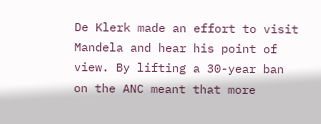De Klerk made an effort to visit Mandela and hear his point of view. By lifting a 30-year ban on the ANC meant that more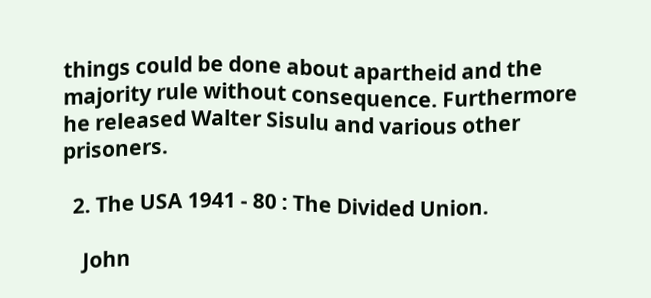things could be done about apartheid and the majority rule without consequence. Furthermore he released Walter Sisulu and various other prisoners.

  2. The USA 1941 - 80 : The Divided Union.

    John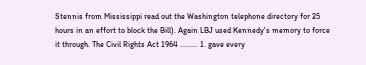Stennis from Mississippi read out the Washington telephone directory for 25 hours in an effort to block the Bill). Again LBJ used Kennedy's memory to force it through. The Civil Rights Act 1964 ......... 1. gave every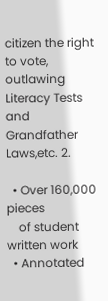citizen the right to vote, outlawing Literacy Tests and Grandfather Laws,etc. 2.

  • Over 160,000 pieces
    of student written work
  • Annotated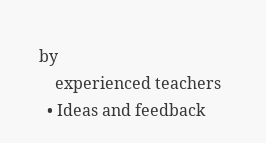by
    experienced teachers
  • Ideas and feedback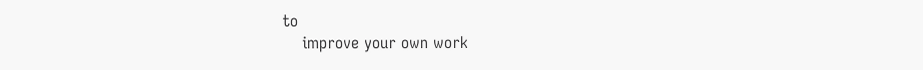to
    improve your own work